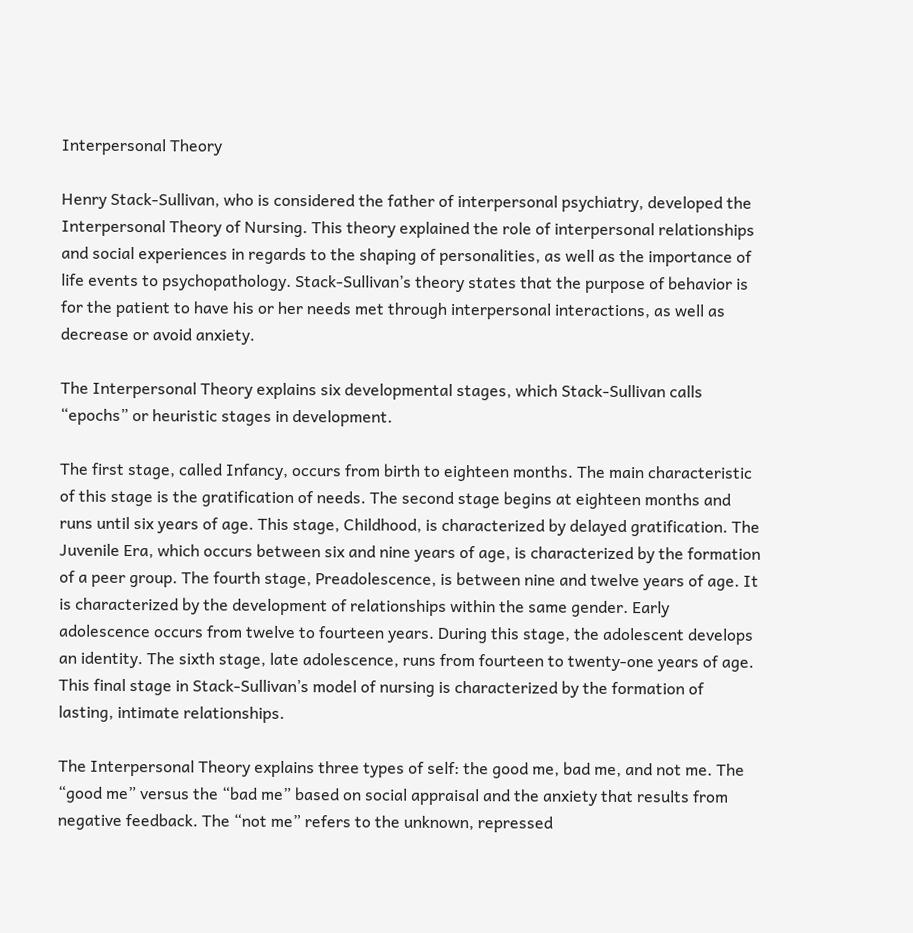Interpersonal Theory

Henry Stack-Sullivan, who is considered the father of interpersonal psychiatry, developed the Interpersonal Theory of Nursing. This theory explained the role of interpersonal relationships and social experiences in regards to the shaping of personalities, as well as the importance of life events to psychopathology. Stack-Sullivan’s theory states that the purpose of behavior is for the patient to have his or her needs met through interpersonal interactions, as well as decrease or avoid anxiety.

The Interpersonal Theory explains six developmental stages, which Stack-Sullivan calls “epochs” or heuristic stages in development.

The first stage, called Infancy, occurs from birth to eighteen months. The main characteristic of this stage is the gratification of needs. The second stage begins at eighteen months and runs until six years of age. This stage, Childhood, is characterized by delayed gratification. The Juvenile Era, which occurs between six and nine years of age, is characterized by the formation of a peer group. The fourth stage, Preadolescence, is between nine and twelve years of age. It is characterized by the development of relationships within the same gender. Early adolescence occurs from twelve to fourteen years. During this stage, the adolescent develops an identity. The sixth stage, late adolescence, runs from fourteen to twenty-one years of age. This final stage in Stack-Sullivan’s model of nursing is characterized by the formation of lasting, intimate relationships.

The Interpersonal Theory explains three types of self: the good me, bad me, and not me. The “good me” versus the “bad me” based on social appraisal and the anxiety that results from negative feedback. The “not me” refers to the unknown, repressed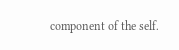component of the self.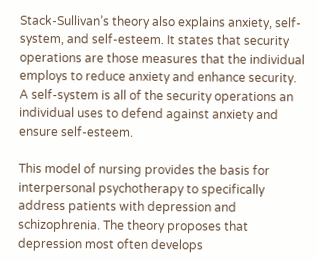Stack-Sullivan’s theory also explains anxiety, self-system, and self-esteem. It states that security operations are those measures that the individual employs to reduce anxiety and enhance security. A self-system is all of the security operations an individual uses to defend against anxiety and ensure self-esteem.

This model of nursing provides the basis for interpersonal psychotherapy to specifically address patients with depression and schizophrenia. The theory proposes that depression most often develops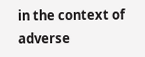in the context of adverse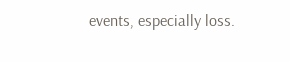events, especially loss.